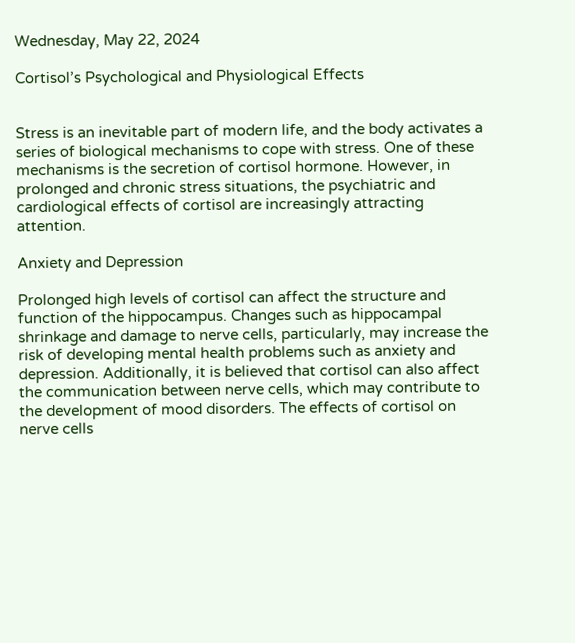Wednesday, May 22, 2024

Cortisol’s Psychological and Physiological Effects


Stress is an inevitable part of modern life, and the body activates a series of biological mechanisms to cope with stress. One of these mechanisms is the secretion of cortisol hormone. However, in prolonged and chronic stress situations, the psychiatric and cardiological effects of cortisol are increasingly attracting attention.

Anxiety and Depression

Prolonged high levels of cortisol can affect the structure and function of the hippocampus. Changes such as hippocampal shrinkage and damage to nerve cells, particularly, may increase the risk of developing mental health problems such as anxiety and depression. Additionally, it is believed that cortisol can also affect the communication between nerve cells, which may contribute to the development of mood disorders. The effects of cortisol on nerve cells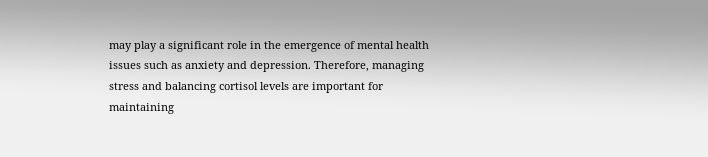may play a significant role in the emergence of mental health issues such as anxiety and depression. Therefore, managing stress and balancing cortisol levels are important for maintaining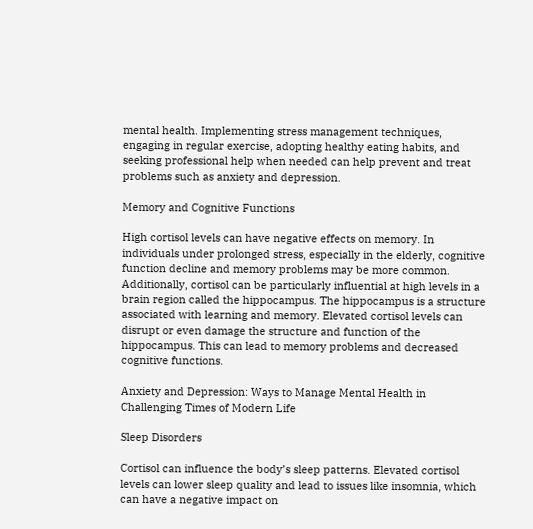mental health. Implementing stress management techniques, engaging in regular exercise, adopting healthy eating habits, and seeking professional help when needed can help prevent and treat problems such as anxiety and depression.

Memory and Cognitive Functions

High cortisol levels can have negative effects on memory. In individuals under prolonged stress, especially in the elderly, cognitive function decline and memory problems may be more common. Additionally, cortisol can be particularly influential at high levels in a brain region called the hippocampus. The hippocampus is a structure associated with learning and memory. Elevated cortisol levels can disrupt or even damage the structure and function of the hippocampus. This can lead to memory problems and decreased cognitive functions.

Anxiety and Depression: Ways to Manage Mental Health in Challenging Times of Modern Life

Sleep Disorders

Cortisol can influence the body’s sleep patterns. Elevated cortisol levels can lower sleep quality and lead to issues like insomnia, which can have a negative impact on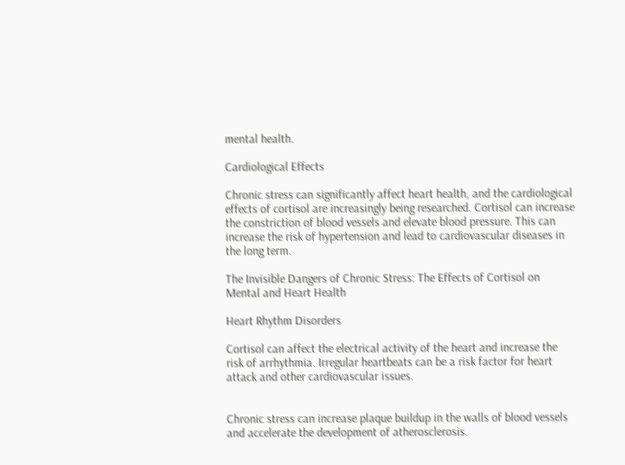mental health.

Cardiological Effects

Chronic stress can significantly affect heart health, and the cardiological effects of cortisol are increasingly being researched. Cortisol can increase the constriction of blood vessels and elevate blood pressure. This can increase the risk of hypertension and lead to cardiovascular diseases in the long term.

The Invisible Dangers of Chronic Stress: The Effects of Cortisol on Mental and Heart Health

Heart Rhythm Disorders

Cortisol can affect the electrical activity of the heart and increase the risk of arrhythmia. Irregular heartbeats can be a risk factor for heart attack and other cardiovascular issues.


Chronic stress can increase plaque buildup in the walls of blood vessels and accelerate the development of atherosclerosis.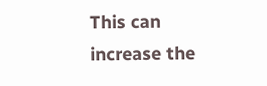This can increase the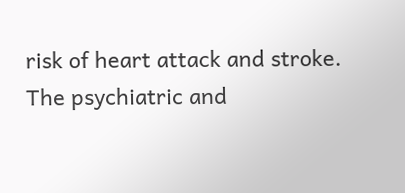risk of heart attack and stroke. The psychiatric and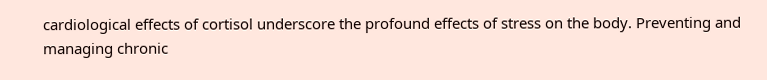cardiological effects of cortisol underscore the profound effects of stress on the body. Preventing and managing chronic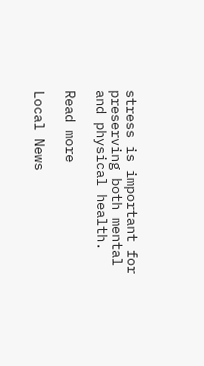stress is important for preserving both mental and physical health.

Read more

Local News